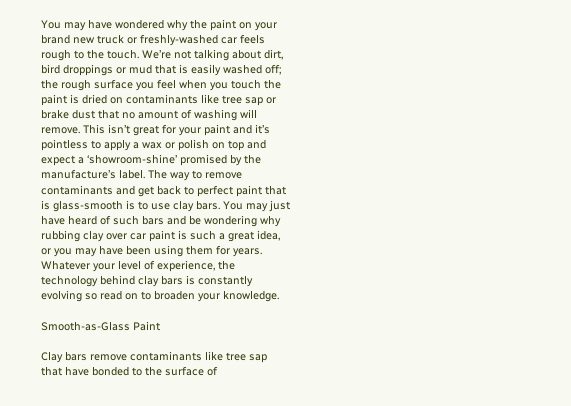You may have wondered why the paint on your brand new truck or freshly-washed car feels rough to the touch. We’re not talking about dirt, bird droppings or mud that is easily washed off; the rough surface you feel when you touch the paint is dried on contaminants like tree sap or brake dust that no amount of washing will remove. This isn’t great for your paint and it’s pointless to apply a wax or polish on top and expect a ‘showroom-shine’ promised by the manufacture’s label. The way to remove contaminants and get back to perfect paint that is glass-smooth is to use clay bars. You may just have heard of such bars and be wondering why rubbing clay over car paint is such a great idea, or you may have been using them for years. Whatever your level of experience, the technology behind clay bars is constantly evolving so read on to broaden your knowledge.

Smooth-as-Glass Paint

Clay bars remove contaminants like tree sap that have bonded to the surface of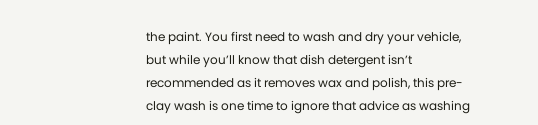the paint. You first need to wash and dry your vehicle, but while you’ll know that dish detergent isn’t recommended as it removes wax and polish, this pre-clay wash is one time to ignore that advice as washing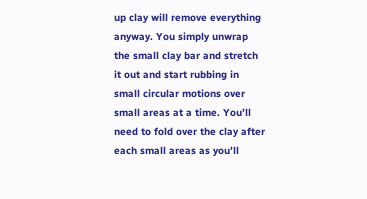up clay will remove everything anyway. You simply unwrap the small clay bar and stretch it out and start rubbing in small circular motions over small areas at a time. You’ll need to fold over the clay after each small areas as you’ll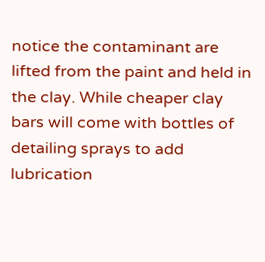notice the contaminant are lifted from the paint and held in the clay. While cheaper clay bars will come with bottles of detailing sprays to add lubrication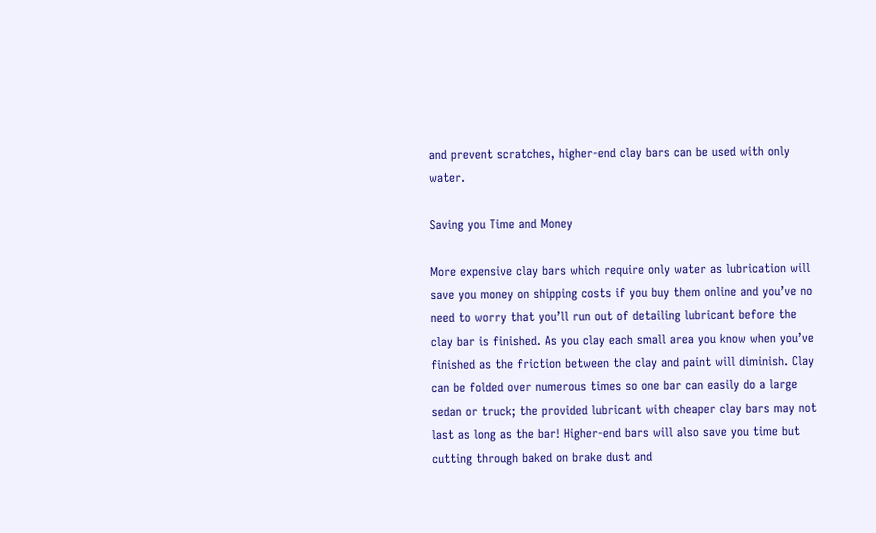and prevent scratches, higher-end clay bars can be used with only water.

Saving you Time and Money

More expensive clay bars which require only water as lubrication will save you money on shipping costs if you buy them online and you’ve no need to worry that you’ll run out of detailing lubricant before the clay bar is finished. As you clay each small area you know when you’ve finished as the friction between the clay and paint will diminish. Clay can be folded over numerous times so one bar can easily do a large sedan or truck; the provided lubricant with cheaper clay bars may not last as long as the bar! Higher-end bars will also save you time but cutting through baked on brake dust and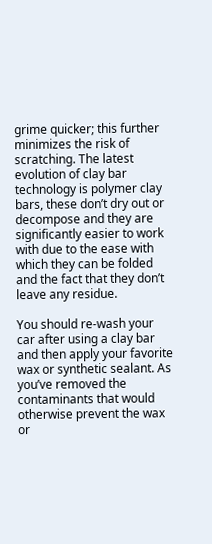grime quicker; this further minimizes the risk of scratching. The latest evolution of clay bar technology is polymer clay bars, these don’t dry out or decompose and they are significantly easier to work with due to the ease with which they can be folded and the fact that they don’t leave any residue.

You should re-wash your car after using a clay bar and then apply your favorite wax or synthetic sealant. As you’ve removed the contaminants that would otherwise prevent the wax or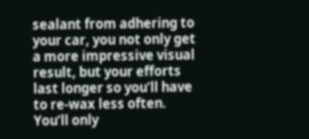sealant from adhering to your car, you not only get a more impressive visual result, but your efforts last longer so you’ll have to re-wax less often. You’ll only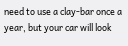need to use a clay-bar once a year, but your car will look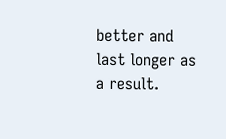better and last longer as a result.